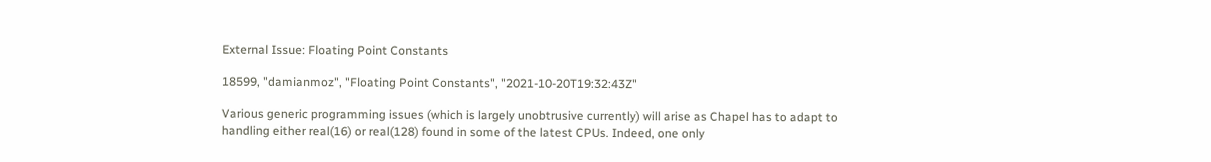External Issue: Floating Point Constants

18599, "damianmoz", "Floating Point Constants", "2021-10-20T19:32:43Z"

Various generic programming issues (which is largely unobtrusive currently) will arise as Chapel has to adapt to handling either real(16) or real(128) found in some of the latest CPUs. Indeed, one only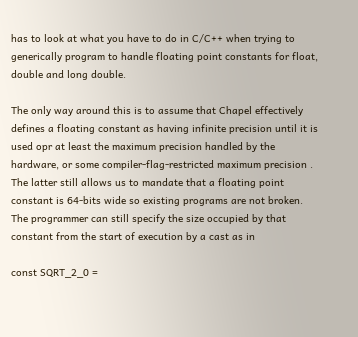has to look at what you have to do in C/C++ when trying to generically program to handle floating point constants for float, double and long double.

The only way around this is to assume that Chapel effectively defines a floating constant as having infinite precision until it is used opr at least the maximum precision handled by the hardware, or some compiler-flag-restricted maximum precision . The latter still allows us to mandate that a floating point constant is 64-bits wide so existing programs are not broken. The programmer can still specify the size occupied by that constant from the start of execution by a cast as in

const SQRT_2_0 =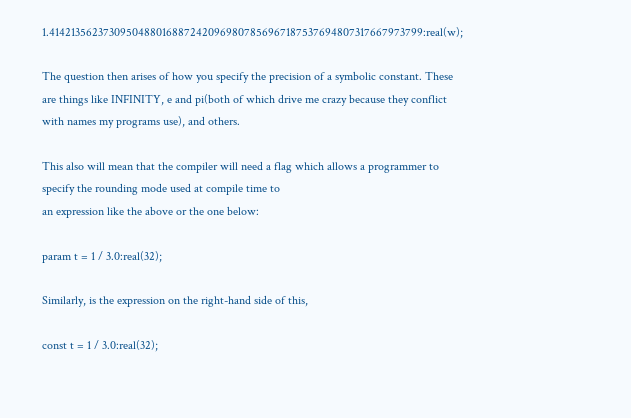1.41421356237309504880168872420969807856967187537694807317667973799:real(w);

The question then arises of how you specify the precision of a symbolic constant. These are things like INFINITY, e and pi(both of which drive me crazy because they conflict with names my programs use), and others.

This also will mean that the compiler will need a flag which allows a programmer to specify the rounding mode used at compile time to
an expression like the above or the one below:

param t = 1 / 3.0:real(32);

Similarly, is the expression on the right-hand side of this,

const t = 1 / 3.0:real(32);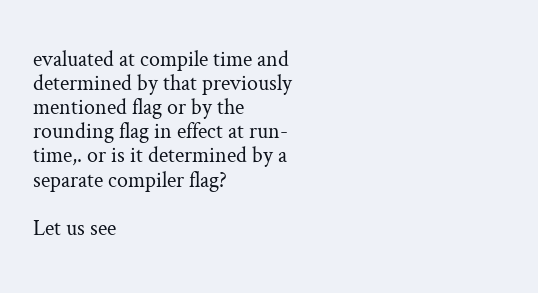evaluated at compile time and determined by that previously mentioned flag or by the rounding flag in effect at run-time,. or is it determined by a separate compiler flag?

Let us see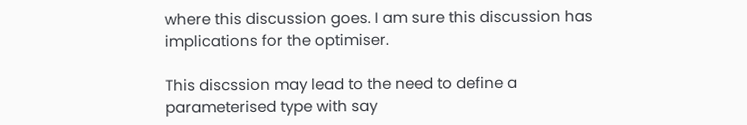where this discussion goes. I am sure this discussion has implications for the optimiser.

This discssion may lead to the need to define a parameterised type with say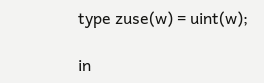type zuse(w) = uint(w);

in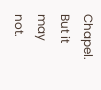Chapel. But it may not.